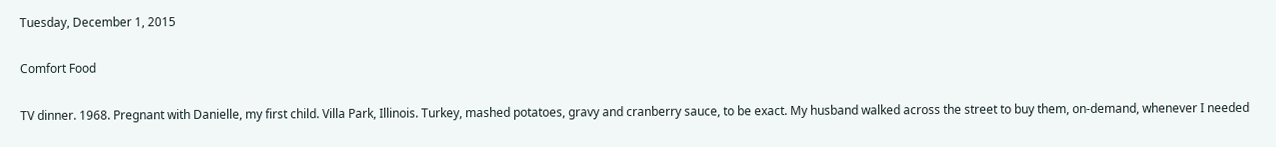Tuesday, December 1, 2015

Comfort Food

TV dinner. 1968. Pregnant with Danielle, my first child. Villa Park, Illinois. Turkey, mashed potatoes, gravy and cranberry sauce, to be exact. My husband walked across the street to buy them, on-demand, whenever I needed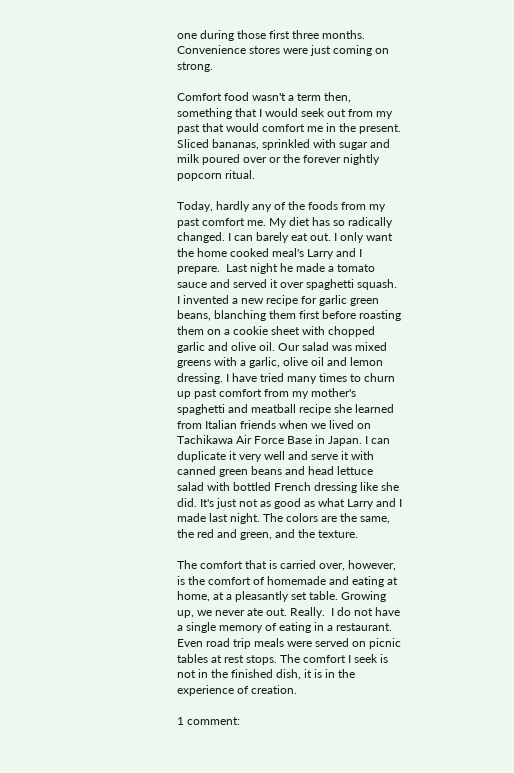one during those first three months. Convenience stores were just coming on strong.

Comfort food wasn't a term then, something that I would seek out from my past that would comfort me in the present. Sliced bananas, sprinkled with sugar and milk poured over or the forever nightly popcorn ritual.

Today, hardly any of the foods from my past comfort me. My diet has so radically changed. I can barely eat out. I only want the home cooked meal's Larry and I prepare.  Last night he made a tomato sauce and served it over spaghetti squash. I invented a new recipe for garlic green beans, blanching them first before roasting them on a cookie sheet with chopped garlic and olive oil. Our salad was mixed greens with a garlic, olive oil and lemon dressing. I have tried many times to churn up past comfort from my mother's spaghetti and meatball recipe she learned from Italian friends when we lived on Tachikawa Air Force Base in Japan. I can duplicate it very well and serve it with canned green beans and head lettuce salad with bottled French dressing like she did. It's just not as good as what Larry and I made last night. The colors are the same, the red and green, and the texture.

The comfort that is carried over, however, is the comfort of homemade and eating at home, at a pleasantly set table. Growing up, we never ate out. Really.  I do not have a single memory of eating in a restaurant. Even road trip meals were served on picnic tables at rest stops. The comfort I seek is not in the finished dish, it is in the experience of creation.

1 comment: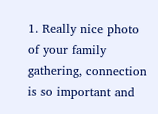1. Really nice photo of your family gathering, connection is so important and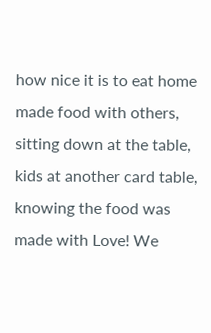how nice it is to eat home made food with others, sitting down at the table, kids at another card table, knowing the food was made with Love! We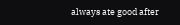always ate good after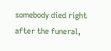somebody died right after the funeral,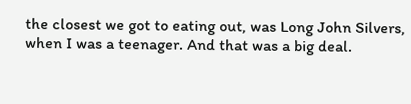the closest we got to eating out, was Long John Silvers, when I was a teenager. And that was a big deal.